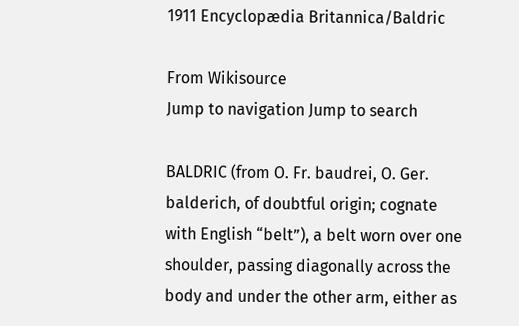1911 Encyclopædia Britannica/Baldric

From Wikisource
Jump to navigation Jump to search

BALDRIC (from O. Fr. baudrei, O. Ger. balderich, of doubtful origin; cognate with English “belt”), a belt worn over one shoulder, passing diagonally across the body and under the other arm, either as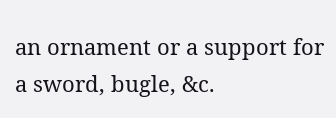an ornament or a support for a sword, bugle, &c.